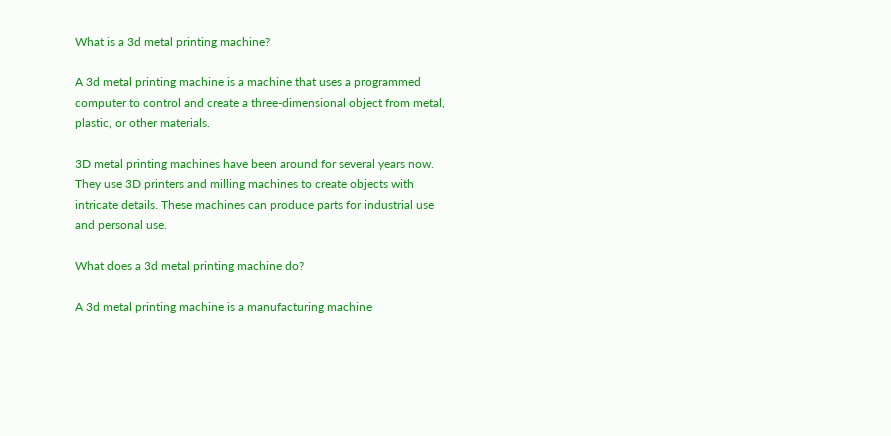What is a 3d metal printing machine?

A 3d metal printing machine is a machine that uses a programmed computer to control and create a three-dimensional object from metal, plastic, or other materials.

3D metal printing machines have been around for several years now. They use 3D printers and milling machines to create objects with intricate details. These machines can produce parts for industrial use and personal use.

What does a 3d metal printing machine do?

A 3d metal printing machine is a manufacturing machine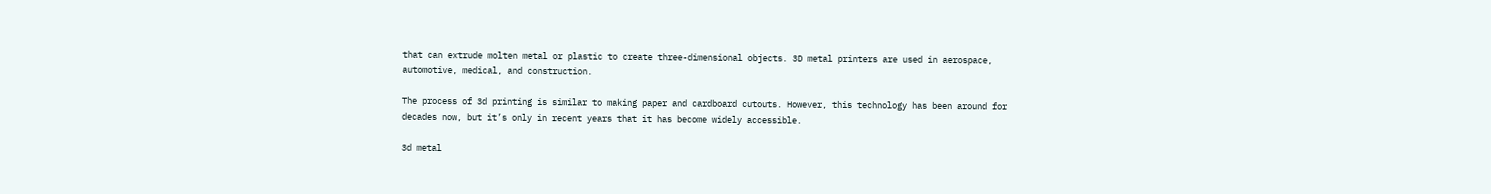that can extrude molten metal or plastic to create three-dimensional objects. 3D metal printers are used in aerospace, automotive, medical, and construction.

The process of 3d printing is similar to making paper and cardboard cutouts. However, this technology has been around for decades now, but it’s only in recent years that it has become widely accessible.

3d metal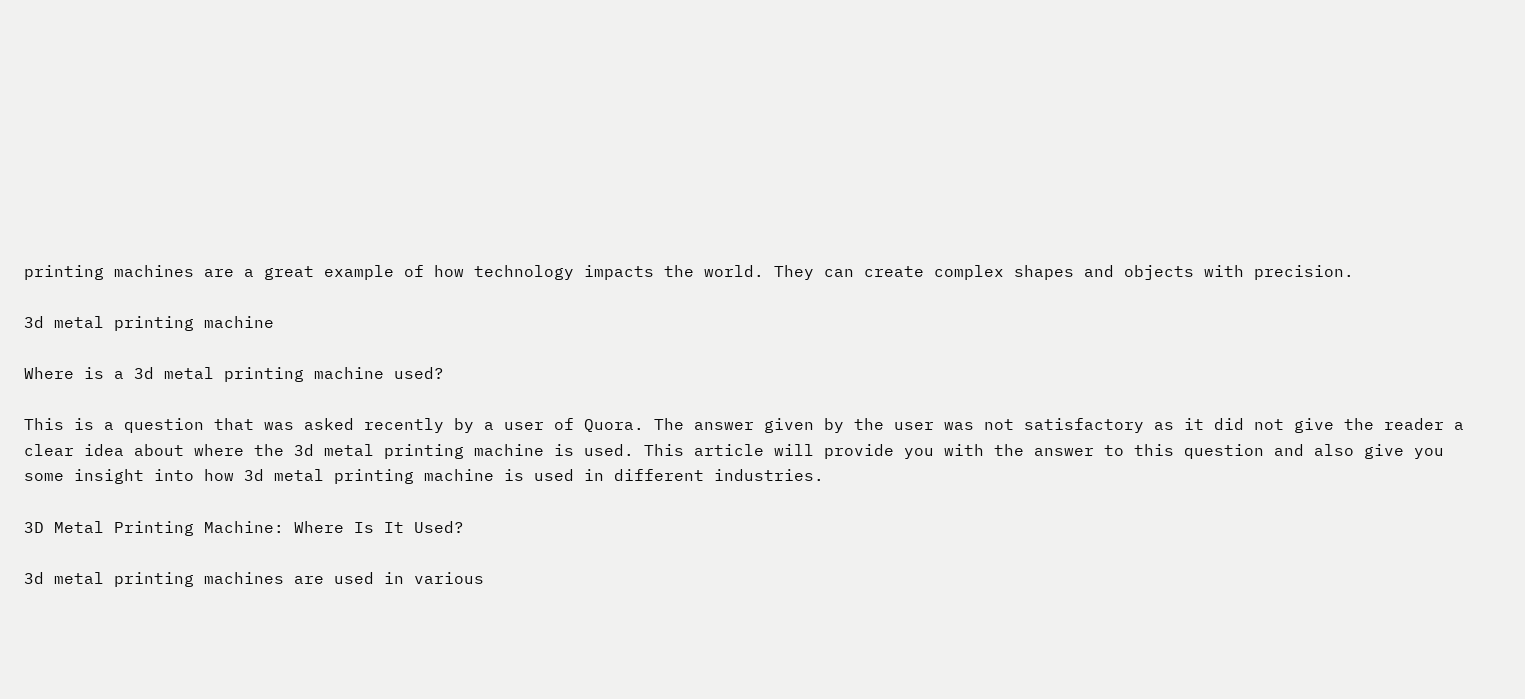printing machines are a great example of how technology impacts the world. They can create complex shapes and objects with precision.

3d metal printing machine

Where is a 3d metal printing machine used?

This is a question that was asked recently by a user of Quora. The answer given by the user was not satisfactory as it did not give the reader a clear idea about where the 3d metal printing machine is used. This article will provide you with the answer to this question and also give you some insight into how 3d metal printing machine is used in different industries.

3D Metal Printing Machine: Where Is It Used?

3d metal printing machines are used in various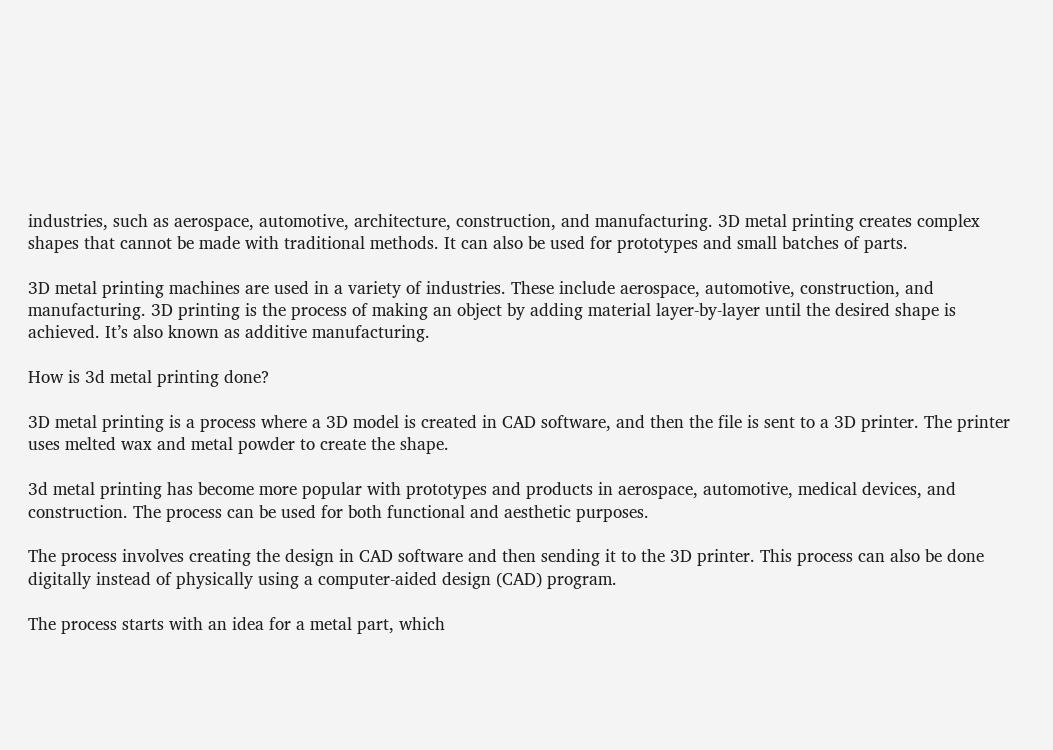industries, such as aerospace, automotive, architecture, construction, and manufacturing. 3D metal printing creates complex shapes that cannot be made with traditional methods. It can also be used for prototypes and small batches of parts.

3D metal printing machines are used in a variety of industries. These include aerospace, automotive, construction, and manufacturing. 3D printing is the process of making an object by adding material layer-by-layer until the desired shape is achieved. It’s also known as additive manufacturing.

How is 3d metal printing done?

3D metal printing is a process where a 3D model is created in CAD software, and then the file is sent to a 3D printer. The printer uses melted wax and metal powder to create the shape.

3d metal printing has become more popular with prototypes and products in aerospace, automotive, medical devices, and construction. The process can be used for both functional and aesthetic purposes.

The process involves creating the design in CAD software and then sending it to the 3D printer. This process can also be done digitally instead of physically using a computer-aided design (CAD) program.

The process starts with an idea for a metal part, which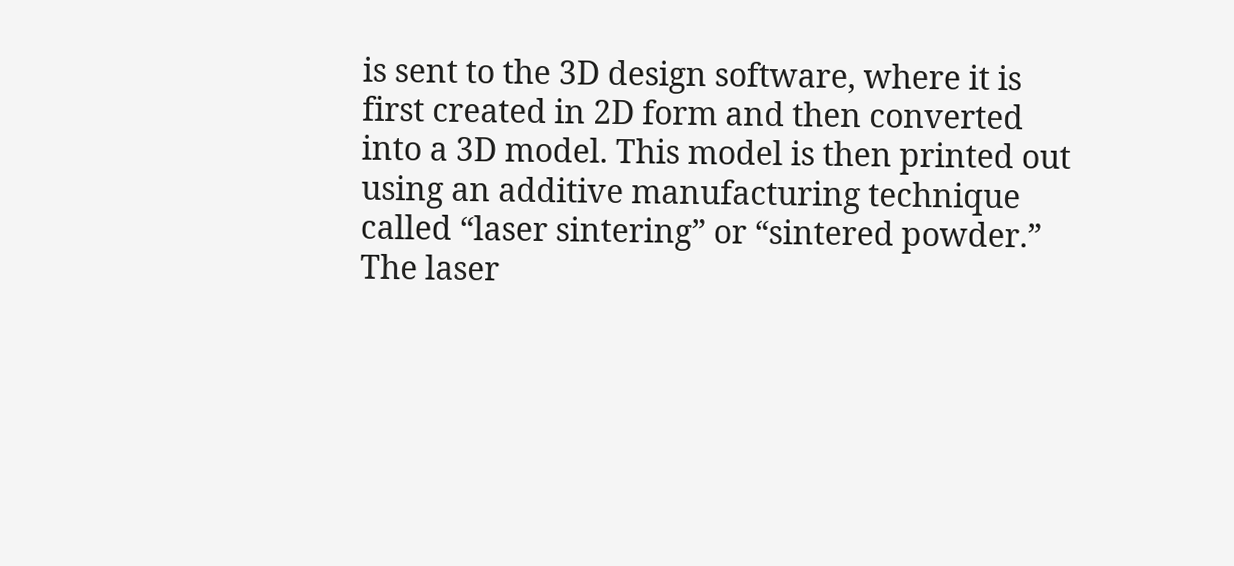is sent to the 3D design software, where it is first created in 2D form and then converted into a 3D model. This model is then printed out using an additive manufacturing technique called “laser sintering” or “sintered powder.” The laser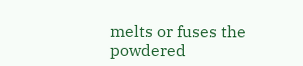melts or fuses the powdered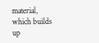material, which builds up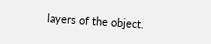layers of the object.